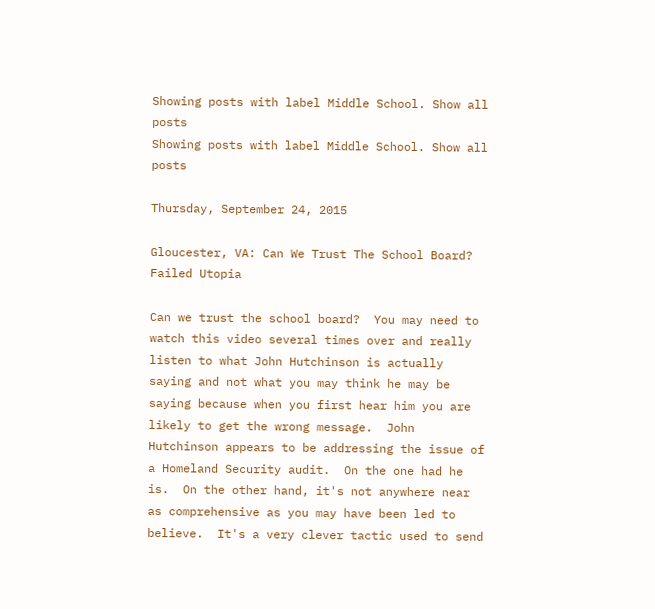Showing posts with label Middle School. Show all posts
Showing posts with label Middle School. Show all posts

Thursday, September 24, 2015

Gloucester, VA: Can We Trust The School Board? Failed Utopia

Can we trust the school board?  You may need to watch this video several times over and really listen to what John Hutchinson is actually saying and not what you may think he may be saying because when you first hear him you are likely to get the wrong message.  John Hutchinson appears to be addressing the issue of a Homeland Security audit.  On the one had he is.  On the other hand, it's not anywhere near as comprehensive as you may have been led to believe.  It's a very clever tactic used to send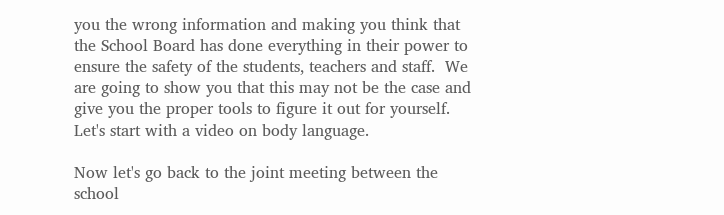you the wrong information and making you think that the School Board has done everything in their power to ensure the safety of the students, teachers and staff.  We are going to show you that this may not be the case and give you the proper tools to figure it out for yourself.  Let's start with a video on body language.

Now let's go back to the joint meeting between the school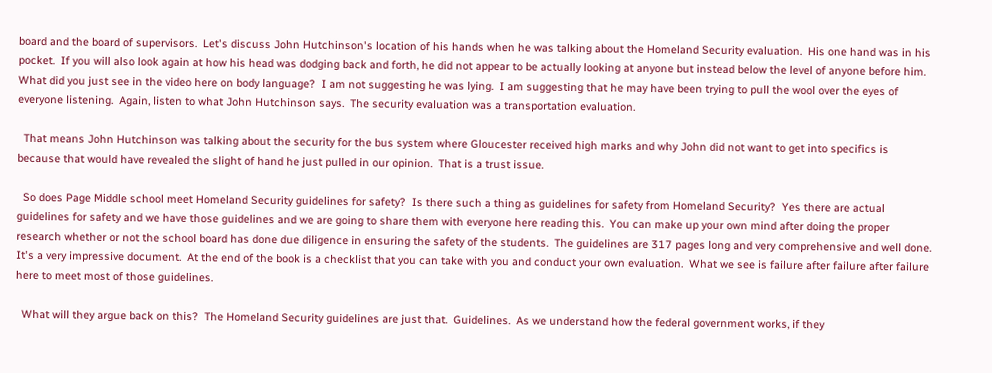board and the board of supervisors.  Let's discuss John Hutchinson's location of his hands when he was talking about the Homeland Security evaluation.  His one hand was in his pocket.  If you will also look again at how his head was dodging back and forth, he did not appear to be actually looking at anyone but instead below the level of anyone before him.  What did you just see in the video here on body language?  I am not suggesting he was lying.  I am suggesting that he may have been trying to pull the wool over the eyes of everyone listening.  Again, listen to what John Hutchinson says.  The security evaluation was a transportation evaluation.

  That means John Hutchinson was talking about the security for the bus system where Gloucester received high marks and why John did not want to get into specifics is because that would have revealed the slight of hand he just pulled in our opinion.  That is a trust issue.

  So does Page Middle school meet Homeland Security guidelines for safety?  Is there such a thing as guidelines for safety from Homeland Security?  Yes there are actual guidelines for safety and we have those guidelines and we are going to share them with everyone here reading this.  You can make up your own mind after doing the proper research whether or not the school board has done due diligence in ensuring the safety of the students.  The guidelines are 317 pages long and very comprehensive and well done.  It's a very impressive document.  At the end of the book is a checklist that you can take with you and conduct your own evaluation.  What we see is failure after failure after failure here to meet most of those guidelines.

  What will they argue back on this?  The Homeland Security guidelines are just that.  Guidelines.  As we understand how the federal government works, if they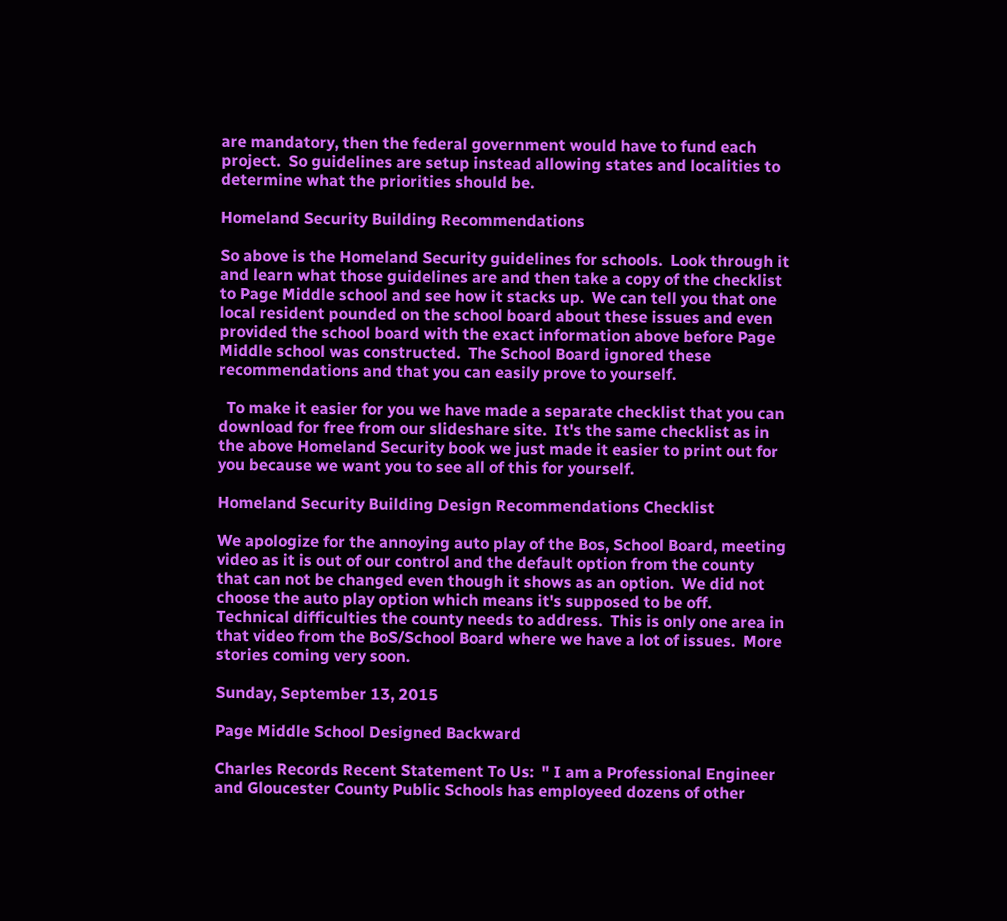are mandatory, then the federal government would have to fund each project.  So guidelines are setup instead allowing states and localities to determine what the priorities should be.

Homeland Security Building Recommendations

So above is the Homeland Security guidelines for schools.  Look through it and learn what those guidelines are and then take a copy of the checklist to Page Middle school and see how it stacks up.  We can tell you that one local resident pounded on the school board about these issues and even provided the school board with the exact information above before Page Middle school was constructed.  The School Board ignored these recommendations and that you can easily prove to yourself.

  To make it easier for you we have made a separate checklist that you can download for free from our slideshare site.  It's the same checklist as in the above Homeland Security book we just made it easier to print out for you because we want you to see all of this for yourself.

Homeland Security Building Design Recommendations Checklist

We apologize for the annoying auto play of the Bos, School Board, meeting video as it is out of our control and the default option from the county that can not be changed even though it shows as an option.  We did not choose the auto play option which means it's supposed to be off.  Technical difficulties the county needs to address.  This is only one area in that video from the BoS/School Board where we have a lot of issues.  More stories coming very soon.

Sunday, September 13, 2015

Page Middle School Designed Backward

Charles Records Recent Statement To Us:  " I am a Professional Engineer and Gloucester County Public Schools has employeed dozens of other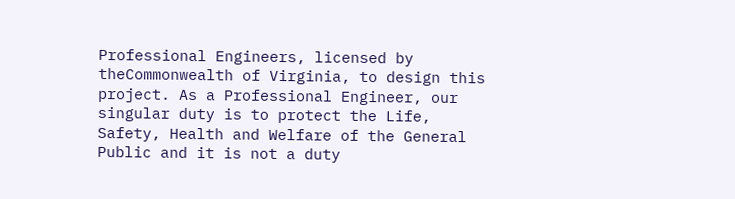Professional Engineers, licensed by theCommonwealth of Virginia, to design this project. As a Professional Engineer, our singular duty is to protect the Life, Safety, Health and Welfare of the General Public and it is not a duty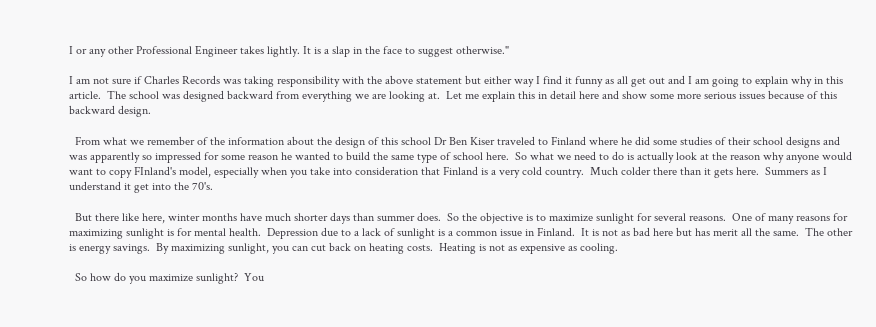I or any other Professional Engineer takes lightly. It is a slap in the face to suggest otherwise."

I am not sure if Charles Records was taking responsibility with the above statement but either way I find it funny as all get out and I am going to explain why in this article.  The school was designed backward from everything we are looking at.  Let me explain this in detail here and show some more serious issues because of this backward design.

  From what we remember of the information about the design of this school Dr Ben Kiser traveled to Finland where he did some studies of their school designs and was apparently so impressed for some reason he wanted to build the same type of school here.  So what we need to do is actually look at the reason why anyone would want to copy FInland's model, especially when you take into consideration that Finland is a very cold country.  Much colder there than it gets here.  Summers as I understand it get into the 70's.

  But there like here, winter months have much shorter days than summer does.  So the objective is to maximize sunlight for several reasons.  One of many reasons for maximizing sunlight is for mental health.  Depression due to a lack of sunlight is a common issue in Finland.  It is not as bad here but has merit all the same.  The other is energy savings.  By maximizing sunlight, you can cut back on heating costs.  Heating is not as expensive as cooling.

  So how do you maximize sunlight?  You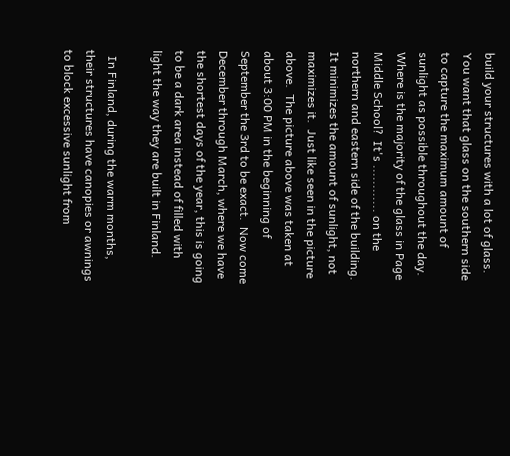build your structures with a lot of glass.  You want that glass on the southern side to capture the maximum amount of sunlight as possible throughout the day.  Where is the majority of the glass in Page Middle School?  It's ............ on the northern and eastern side of the building.   It minimizes the amount of sunlight, not maximizes it.  Just like seen in the picture above.  The picture above was taken at about 3:00 PM in the beginning of September the 3rd to be exact.  Now come December through March, where we have the shortest days of the year, this is going to be a dark area instead of filled with light the way they are built in Finland.

  In Finland, during the warm months, their structures have canopies or awnings to block excessive sunlight from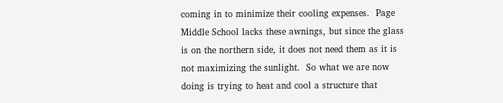coming in to minimize their cooling expenses.  Page Middle School lacks these awnings, but since the glass is on the northern side, it does not need them as it is not maximizing the sunlight.  So what we are now doing is trying to heat and cool a structure that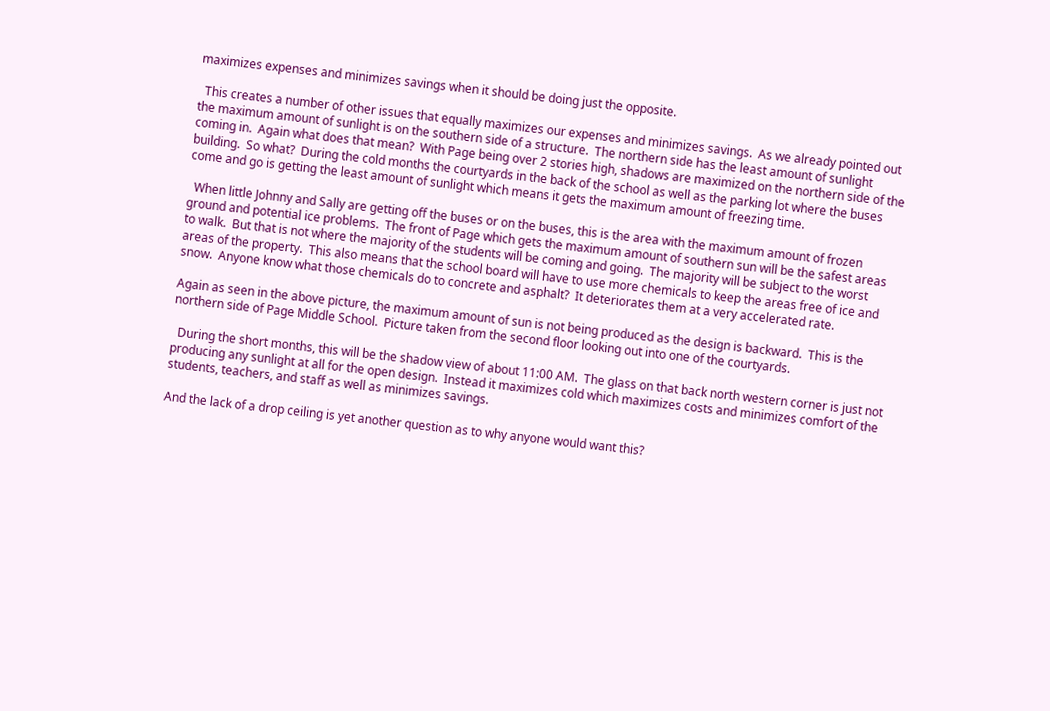maximizes expenses and minimizes savings when it should be doing just the opposite.

  This creates a number of other issues that equally maximizes our expenses and minimizes savings.  As we already pointed out the maximum amount of sunlight is on the southern side of a structure.  The northern side has the least amount of sunlight coming in.  Again what does that mean?  With Page being over 2 stories high, shadows are maximized on the northern side of the building.  So what?  During the cold months the courtyards in the back of the school as well as the parking lot where the buses come and go is getting the least amount of sunlight which means it gets the maximum amount of freezing time.

  When little Johnny and Sally are getting off the buses or on the buses, this is the area with the maximum amount of frozen ground and potential ice problems.  The front of Page which gets the maximum amount of southern sun will be the safest areas to walk.  But that is not where the majority of the students will be coming and going.  The majority will be subject to the worst areas of the property.  This also means that the school board will have to use more chemicals to keep the areas free of ice and snow.  Anyone know what those chemicals do to concrete and asphalt?  It deteriorates them at a very accelerated rate.

Again as seen in the above picture, the maximum amount of sun is not being produced as the design is backward.  This is the northern side of Page Middle School.  Picture taken from the second floor looking out into one of the courtyards.

  During the short months, this will be the shadow view of about 11:00 AM.  The glass on that back north western corner is just not producing any sunlight at all for the open design.  Instead it maximizes cold which maximizes costs and minimizes comfort of the students, teachers, and staff as well as minimizes savings.

And the lack of a drop ceiling is yet another question as to why anyone would want this?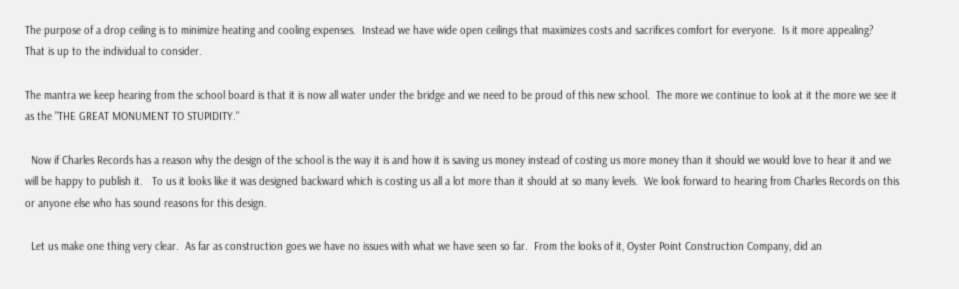The purpose of a drop ceiling is to minimize heating and cooling expenses.  Instead we have wide open ceilings that maximizes costs and sacrifices comfort for everyone.  Is it more appealing?  That is up to the individual to consider.

The mantra we keep hearing from the school board is that it is now all water under the bridge and we need to be proud of this new school.  The more we continue to look at it the more we see it as the "THE GREAT MONUMENT TO STUPIDITY."

  Now if Charles Records has a reason why the design of the school is the way it is and how it is saving us money instead of costing us more money than it should we would love to hear it and we will be happy to publish it.   To us it looks like it was designed backward which is costing us all a lot more than it should at so many levels.  We look forward to hearing from Charles Records on this or anyone else who has sound reasons for this design.

  Let us make one thing very clear.  As far as construction goes we have no issues with what we have seen so far.  From the looks of it, Oyster Point Construction Company, did an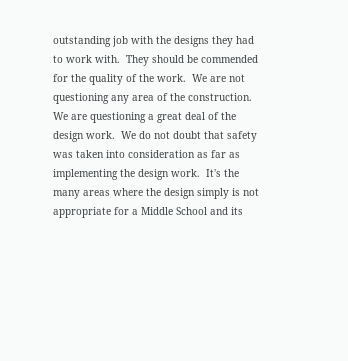outstanding job with the designs they had to work with.  They should be commended for the quality of the work.  We are not questioning any area of the construction.  We are questioning a great deal of the design work.  We do not doubt that safety was taken into consideration as far as implementing the design work.  It's the many areas where the design simply is not appropriate for a Middle School and its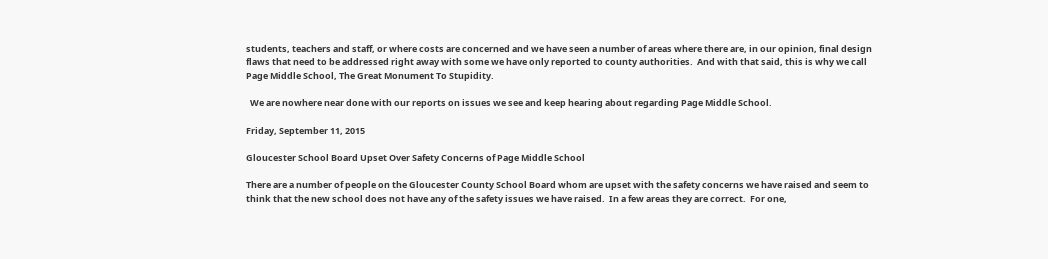students, teachers and staff, or where costs are concerned and we have seen a number of areas where there are, in our opinion, final design flaws that need to be addressed right away with some we have only reported to county authorities.  And with that said, this is why we call Page Middle School, The Great Monument To Stupidity.

  We are nowhere near done with our reports on issues we see and keep hearing about regarding Page Middle School.

Friday, September 11, 2015

Gloucester School Board Upset Over Safety Concerns of Page Middle School

There are a number of people on the Gloucester County School Board whom are upset with the safety concerns we have raised and seem to think that the new school does not have any of the safety issues we have raised.  In a few areas they are correct.  For one,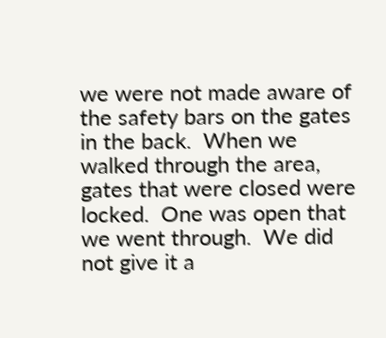we were not made aware of the safety bars on the gates in the back.  When we walked through the area, gates that were closed were locked.  One was open that we went through.  We did not give it a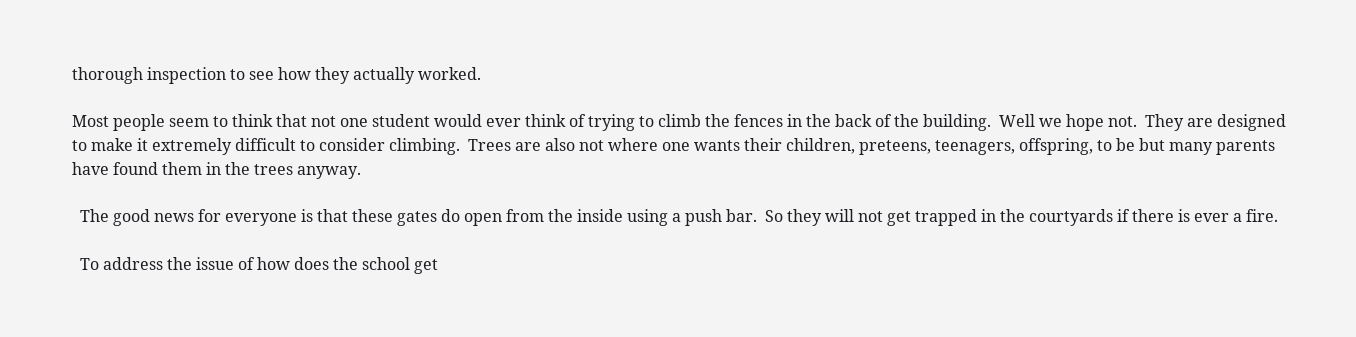thorough inspection to see how they actually worked.

Most people seem to think that not one student would ever think of trying to climb the fences in the back of the building.  Well we hope not.  They are designed to make it extremely difficult to consider climbing.  Trees are also not where one wants their children, preteens, teenagers, offspring, to be but many parents have found them in the trees anyway.

  The good news for everyone is that these gates do open from the inside using a push bar.  So they will not get trapped in the courtyards if there is ever a fire.

  To address the issue of how does the school get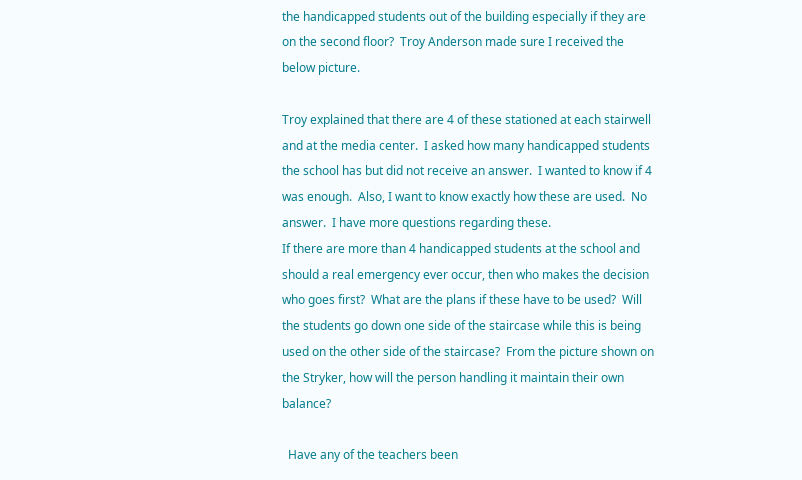the handicapped students out of the building especially if they are on the second floor?  Troy Anderson made sure I received the below picture.

Troy explained that there are 4 of these stationed at each stairwell and at the media center.  I asked how many handicapped students the school has but did not receive an answer.  I wanted to know if 4 was enough.  Also, I want to know exactly how these are used.  No answer.  I have more questions regarding these.
If there are more than 4 handicapped students at the school and should a real emergency ever occur, then who makes the decision who goes first?  What are the plans if these have to be used?  Will the students go down one side of the staircase while this is being used on the other side of the staircase?  From the picture shown on the Stryker, how will the person handling it maintain their own balance?

  Have any of the teachers been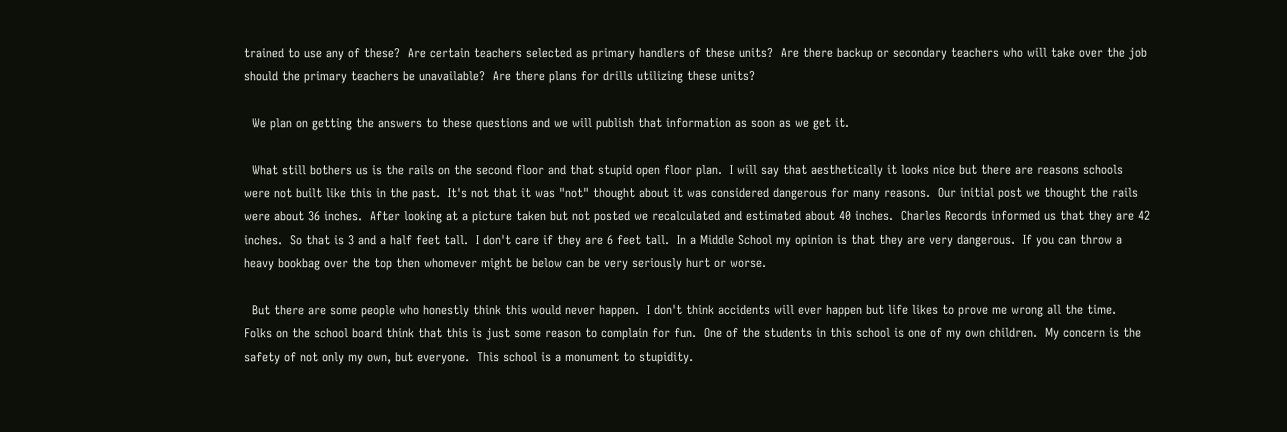trained to use any of these?  Are certain teachers selected as primary handlers of these units?  Are there backup or secondary teachers who will take over the job should the primary teachers be unavailable?  Are there plans for drills utilizing these units?

  We plan on getting the answers to these questions and we will publish that information as soon as we get it.

  What still bothers us is the rails on the second floor and that stupid open floor plan.  I will say that aesthetically it looks nice but there are reasons schools were not built like this in the past.  It's not that it was "not" thought about it was considered dangerous for many reasons.  Our initial post we thought the rails were about 36 inches.  After looking at a picture taken but not posted we recalculated and estimated about 40 inches.  Charles Records informed us that they are 42 inches.  So that is 3 and a half feet tall.  I don't care if they are 6 feet tall.  In a Middle School my opinion is that they are very dangerous.  If you can throw a heavy bookbag over the top then whomever might be below can be very seriously hurt or worse.

  But there are some people who honestly think this would never happen.  I don't think accidents will ever happen but life likes to prove me wrong all the time.  Folks on the school board think that this is just some reason to complain for fun.  One of the students in this school is one of my own children.  My concern is the safety of not only my own, but everyone.  This school is a monument to stupidity.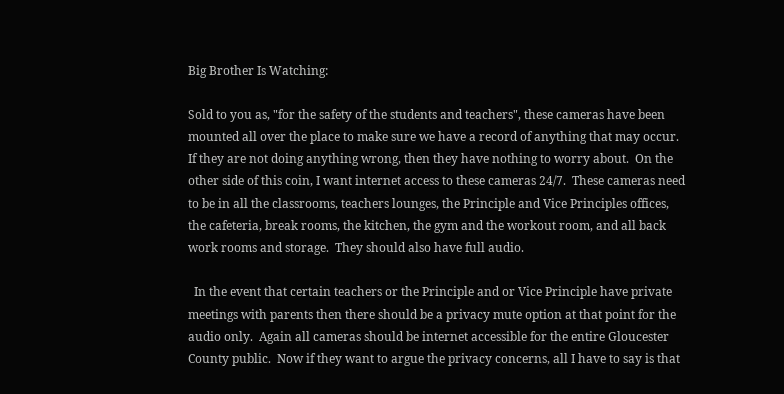Big Brother Is Watching:

Sold to you as, "for the safety of the students and teachers", these cameras have been mounted all over the place to make sure we have a record of anything that may occur.  If they are not doing anything wrong, then they have nothing to worry about.  On the other side of this coin, I want internet access to these cameras 24/7.  These cameras need to be in all the classrooms, teachers lounges, the Principle and Vice Principles offices, the cafeteria, break rooms, the kitchen, the gym and the workout room, and all back work rooms and storage.  They should also have full audio.

  In the event that certain teachers or the Principle and or Vice Principle have private meetings with parents then there should be a privacy mute option at that point for the audio only.  Again all cameras should be internet accessible for the entire Gloucester County public.  Now if they want to argue the privacy concerns, all I have to say is that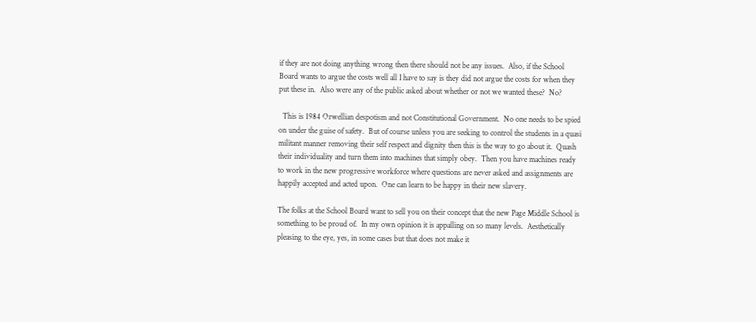if they are not doing anything wrong then there should not be any issues.  Also, if the School Board wants to argue the costs well all I have to say is they did not argue the costs for when they put these in.  Also were any of the public asked about whether or not we wanted these?  No?

  This is 1984 Orwellian despotism and not Constitutional Government.  No one needs to be spied on under the guise of safety.  But of course unless you are seeking to control the students in a quasi militant manner removing their self respect and dignity then this is the way to go about it.  Quash their individuality and turn them into machines that simply obey.  Then you have machines ready to work in the new progressive workforce where questions are never asked and assignments are happily accepted and acted upon.  One can learn to be happy in their new slavery.

The folks at the School Board want to sell you on their concept that the new Page Middle School is something to be proud of.  In my own opinion it is appalling on so many levels.  Aesthetically pleasing to the eye, yes, in some cases but that does not make it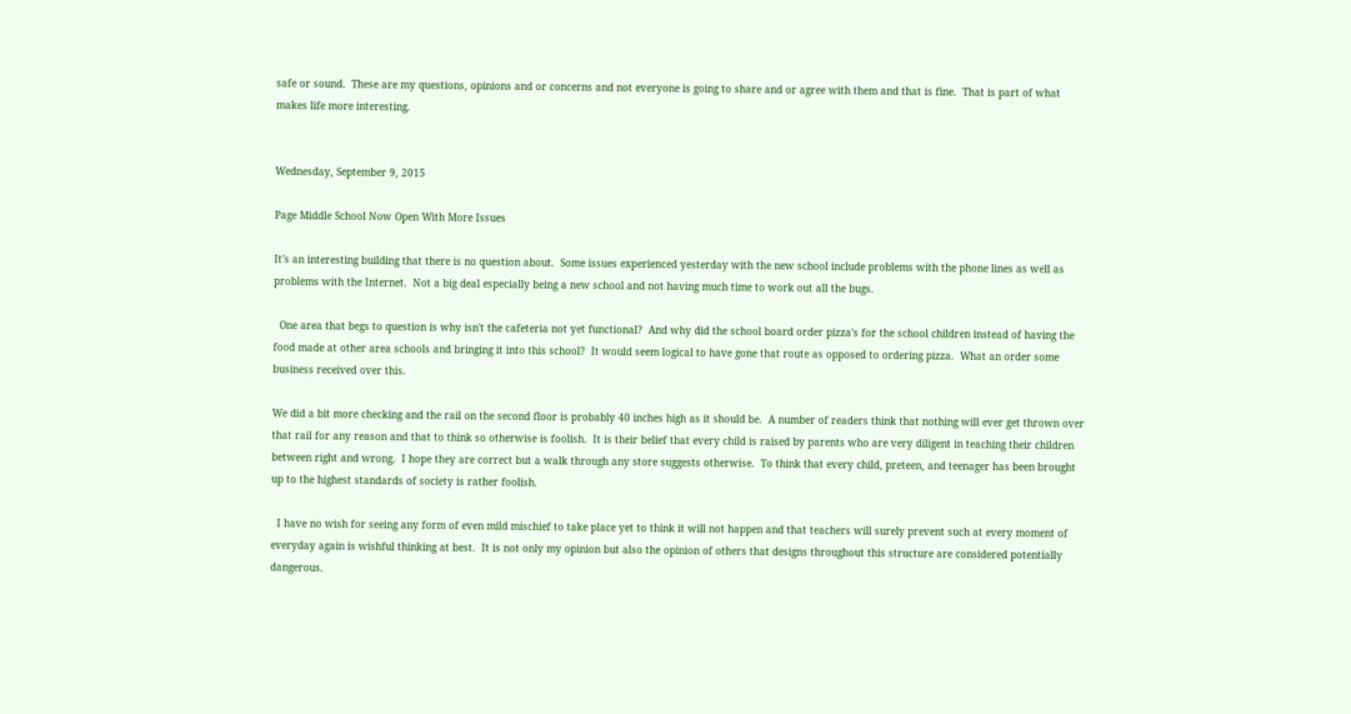safe or sound.  These are my questions, opinions and or concerns and not everyone is going to share and or agree with them and that is fine.  That is part of what makes life more interesting.


Wednesday, September 9, 2015

Page Middle School Now Open With More Issues

It's an interesting building that there is no question about.  Some issues experienced yesterday with the new school include problems with the phone lines as well as problems with the Internet.  Not a big deal especially being a new school and not having much time to work out all the bugs.

  One area that begs to question is why isn't the cafeteria not yet functional?  And why did the school board order pizza's for the school children instead of having the food made at other area schools and bringing it into this school?  It would seem logical to have gone that route as opposed to ordering pizza.  What an order some business received over this.

We did a bit more checking and the rail on the second floor is probably 40 inches high as it should be.  A number of readers think that nothing will ever get thrown over that rail for any reason and that to think so otherwise is foolish.  It is their belief that every child is raised by parents who are very diligent in teaching their children between right and wrong.  I hope they are correct but a walk through any store suggests otherwise.  To think that every child, preteen, and teenager has been brought up to the highest standards of society is rather foolish.

  I have no wish for seeing any form of even mild mischief to take place yet to think it will not happen and that teachers will surely prevent such at every moment of everyday again is wishful thinking at best.  It is not only my opinion but also the opinion of others that designs throughout this structure are considered potentially dangerous.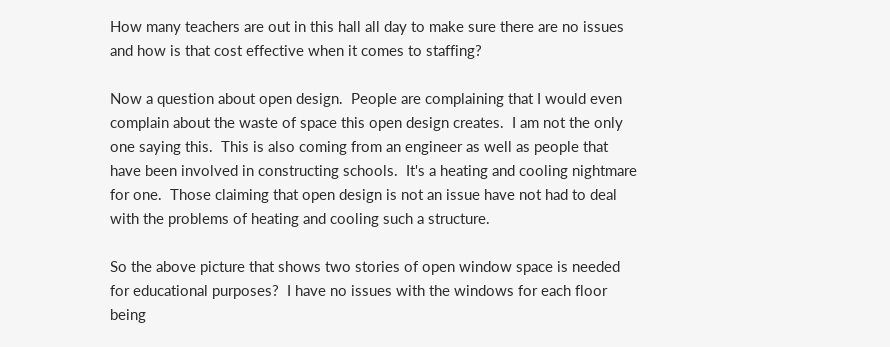How many teachers are out in this hall all day to make sure there are no issues and how is that cost effective when it comes to staffing?

Now a question about open design.  People are complaining that I would even complain about the waste of space this open design creates.  I am not the only one saying this.  This is also coming from an engineer as well as people that have been involved in constructing schools.  It's a heating and cooling nightmare for one.  Those claiming that open design is not an issue have not had to deal with the problems of heating and cooling such a structure.

So the above picture that shows two stories of open window space is needed for educational purposes?  I have no issues with the windows for each floor being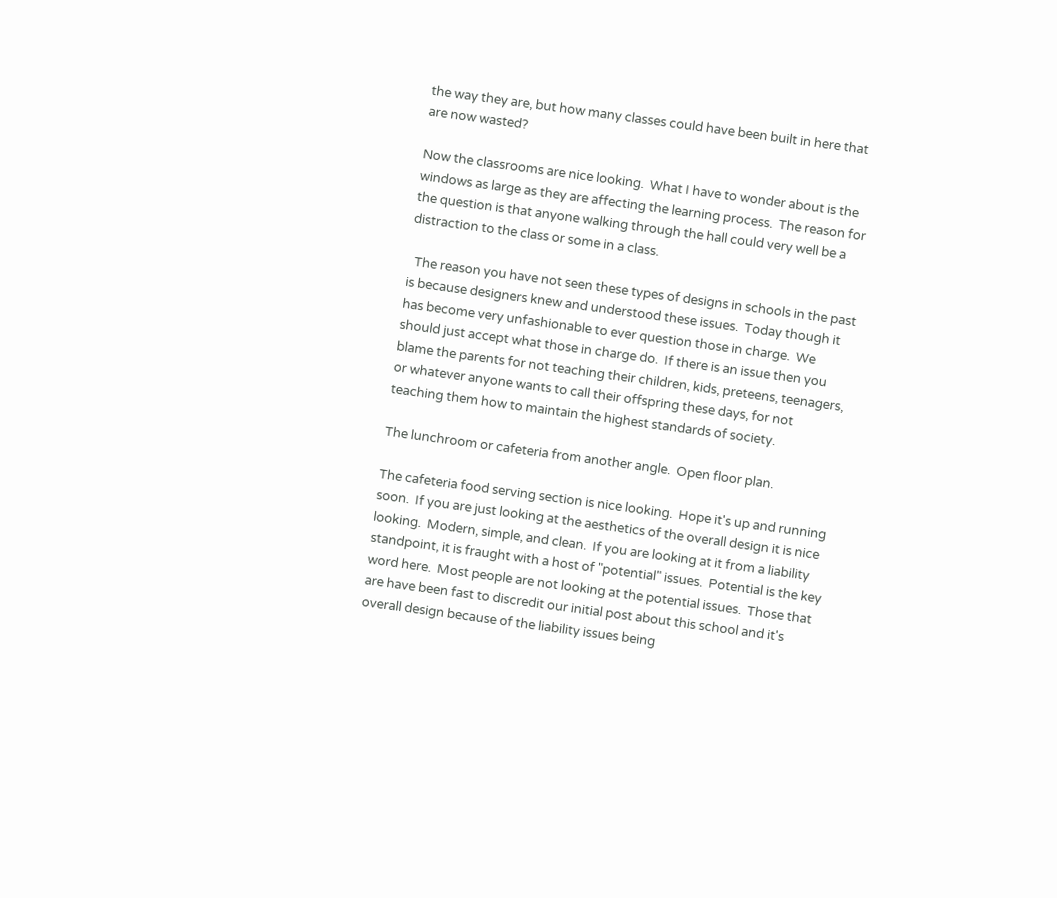the way they are, but how many classes could have been built in here that are now wasted?

Now the classrooms are nice looking.  What I have to wonder about is the windows as large as they are affecting the learning process.  The reason for the question is that anyone walking through the hall could very well be a distraction to the class or some in a class.

  The reason you have not seen these types of designs in schools in the past is because designers knew and understood these issues.  Today though it has become very unfashionable to ever question those in charge.  We should just accept what those in charge do.  If there is an issue then you blame the parents for not teaching their children, kids, preteens, teenagers, or whatever anyone wants to call their offspring these days, for not teaching them how to maintain the highest standards of society.

The lunchroom or cafeteria from another angle.  Open floor plan.

The cafeteria food serving section is nice looking.  Hope it's up and running soon.  If you are just looking at the aesthetics of the overall design it is nice looking.  Modern, simple, and clean.  If you are looking at it from a liability standpoint, it is fraught with a host of "potential" issues.  Potential is the key word here.  Most people are not looking at the potential issues.  Those that are have been fast to discredit our initial post about this school and it's overall design because of the liability issues being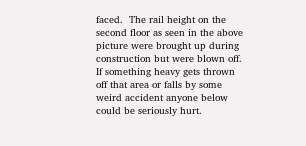faced.  The rail height on the second floor as seen in the above picture were brought up during construction but were blown off.  If something heavy gets thrown off that area or falls by some weird accident anyone below could be seriously hurt.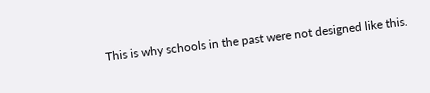This is why schools in the past were not designed like this.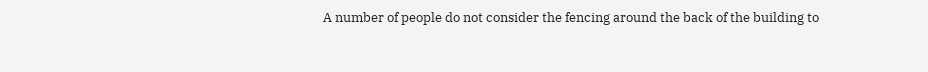A number of people do not consider the fencing around the back of the building to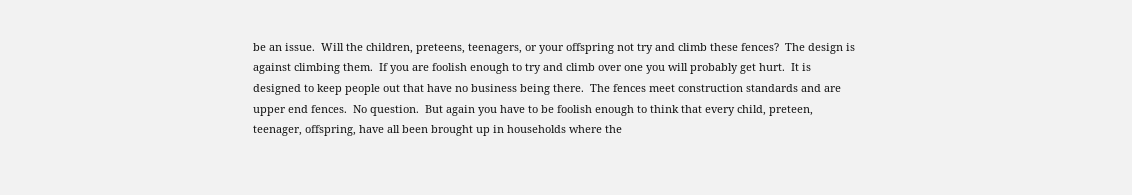be an issue.  Will the children, preteens, teenagers, or your offspring not try and climb these fences?  The design is against climbing them.  If you are foolish enough to try and climb over one you will probably get hurt.  It is designed to keep people out that have no business being there.  The fences meet construction standards and are upper end fences.  No question.  But again you have to be foolish enough to think that every child, preteen, teenager, offspring, have all been brought up in households where the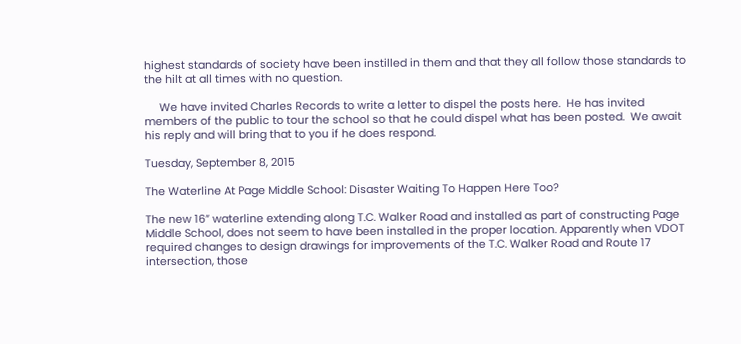highest standards of society have been instilled in them and that they all follow those standards to the hilt at all times with no question.

     We have invited Charles Records to write a letter to dispel the posts here.  He has invited members of the public to tour the school so that he could dispel what has been posted.  We await his reply and will bring that to you if he does respond.

Tuesday, September 8, 2015

The Waterline At Page Middle School: Disaster Waiting To Happen Here Too?

The new 16” waterline extending along T.C. Walker Road and installed as part of constructing Page Middle School, does not seem to have been installed in the proper location. Apparently when VDOT required changes to design drawings for improvements of the T.C. Walker Road and Route 17 intersection, those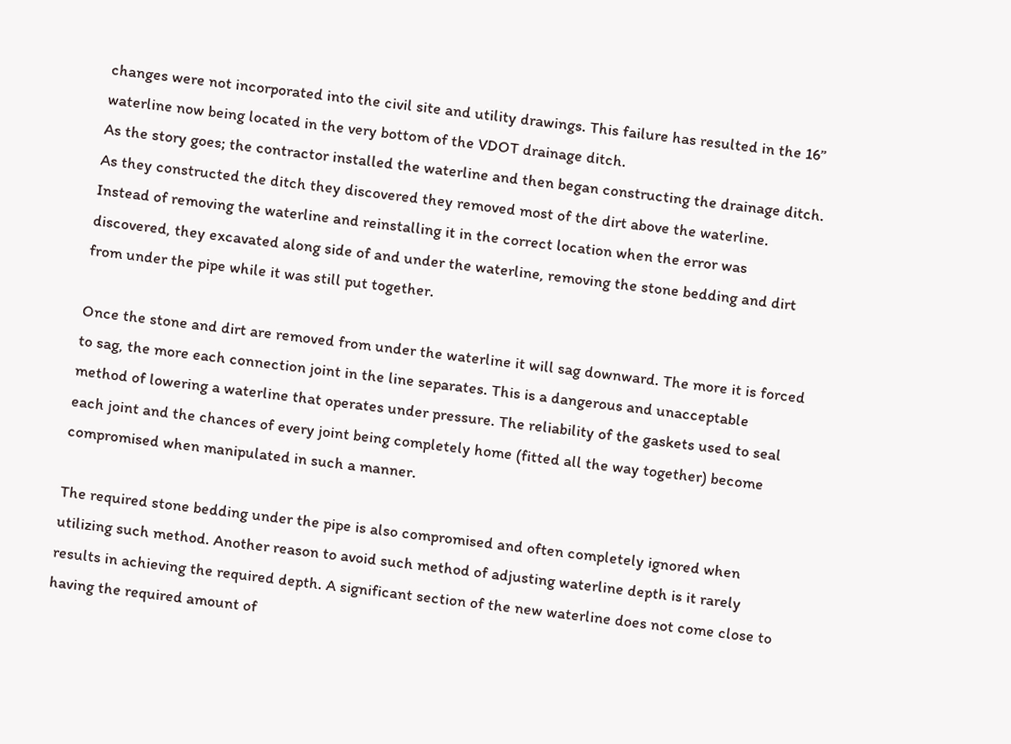changes were not incorporated into the civil site and utility drawings. This failure has resulted in the 16” waterline now being located in the very bottom of the VDOT drainage ditch.
As the story goes; the contractor installed the waterline and then began constructing the drainage ditch. As they constructed the ditch they discovered they removed most of the dirt above the waterline. Instead of removing the waterline and reinstalling it in the correct location when the error was discovered, they excavated along side of and under the waterline, removing the stone bedding and dirt from under the pipe while it was still put together.

Once the stone and dirt are removed from under the waterline it will sag downward. The more it is forced to sag, the more each connection joint in the line separates. This is a dangerous and unacceptable method of lowering a waterline that operates under pressure. The reliability of the gaskets used to seal each joint and the chances of every joint being completely home (fitted all the way together) become compromised when manipulated in such a manner.

The required stone bedding under the pipe is also compromised and often completely ignored when utilizing such method. Another reason to avoid such method of adjusting waterline depth is it rarely results in achieving the required depth. A significant section of the new waterline does not come close to having the required amount of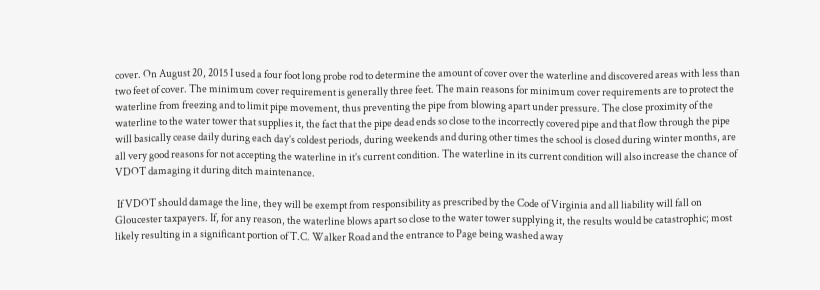cover. On August 20, 2015 I used a four foot long probe rod to determine the amount of cover over the waterline and discovered areas with less than two feet of cover. The minimum cover requirement is generally three feet. The main reasons for minimum cover requirements are to protect the waterline from freezing and to limit pipe movement, thus preventing the pipe from blowing apart under pressure. The close proximity of the waterline to the water tower that supplies it, the fact that the pipe dead ends so close to the incorrectly covered pipe and that flow through the pipe will basically cease daily during each day’s coldest periods, during weekends and during other times the school is closed during winter months, are all very good reasons for not accepting the waterline in it’s current condition. The waterline in its current condition will also increase the chance of VDOT damaging it during ditch maintenance.

 If VDOT should damage the line, they will be exempt from responsibility as prescribed by the Code of Virginia and all liability will fall on Gloucester taxpayers. If, for any reason, the waterline blows apart so close to the water tower supplying it, the results would be catastrophic; most likely resulting in a significant portion of T.C. Walker Road and the entrance to Page being washed away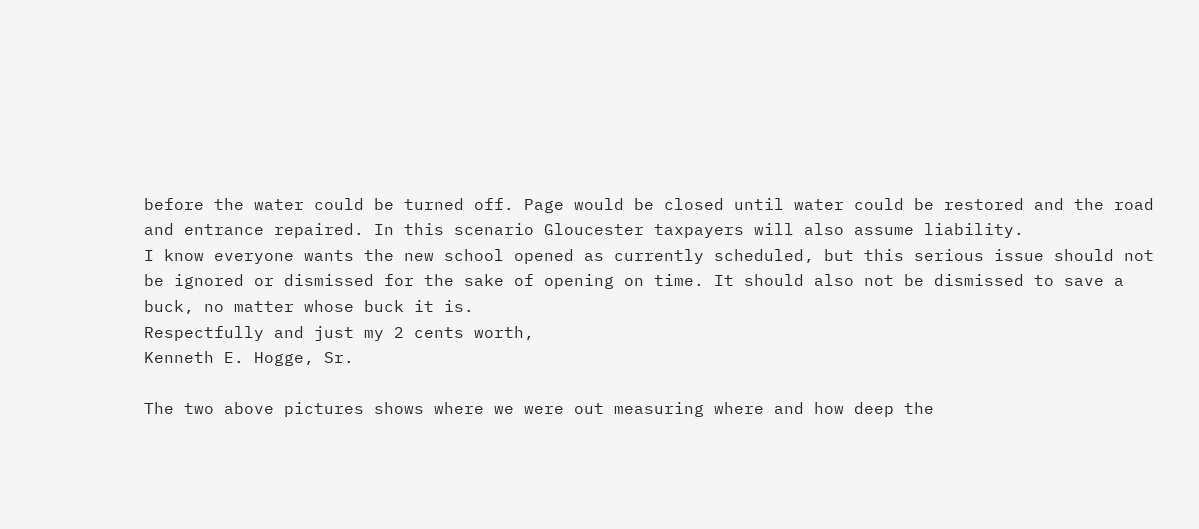before the water could be turned off. Page would be closed until water could be restored and the road and entrance repaired. In this scenario Gloucester taxpayers will also assume liability.
I know everyone wants the new school opened as currently scheduled, but this serious issue should not be ignored or dismissed for the sake of opening on time. It should also not be dismissed to save a buck, no matter whose buck it is.
Respectfully and just my 2 cents worth,
Kenneth E. Hogge, Sr.

The two above pictures shows where we were out measuring where and how deep the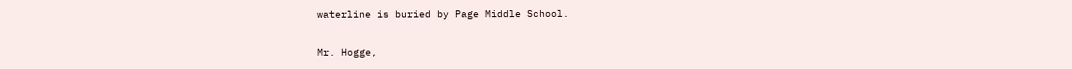waterline is buried by Page Middle School.

Mr. Hogge,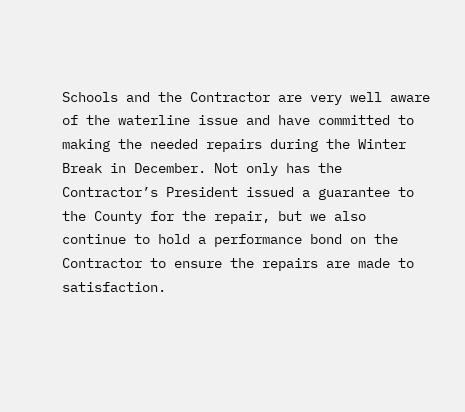Schools and the Contractor are very well aware of the waterline issue and have committed to making the needed repairs during the Winter Break in December. Not only has the Contractor’s President issued a guarantee to the County for the repair, but we also continue to hold a performance bond on the Contractor to ensure the repairs are made to satisfaction.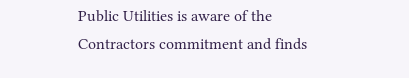Public Utilities is aware of the Contractors commitment and finds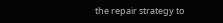the repair strategy to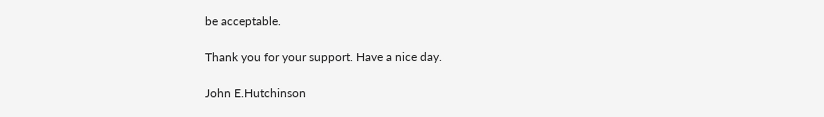be acceptable.

Thank you for your support. Have a nice day.

John E.Hutchinson